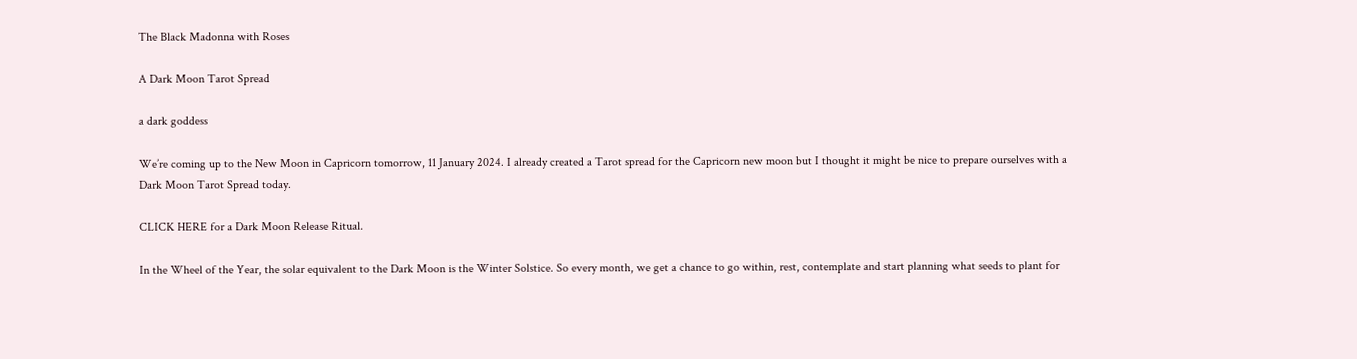The Black Madonna with Roses

A Dark Moon Tarot Spread

a dark goddess

We’re coming up to the New Moon in Capricorn tomorrow, 11 January 2024. I already created a Tarot spread for the Capricorn new moon but I thought it might be nice to prepare ourselves with a Dark Moon Tarot Spread today.

CLICK HERE for a Dark Moon Release Ritual.

In the Wheel of the Year, the solar equivalent to the Dark Moon is the Winter Solstice. So every month, we get a chance to go within, rest, contemplate and start planning what seeds to plant for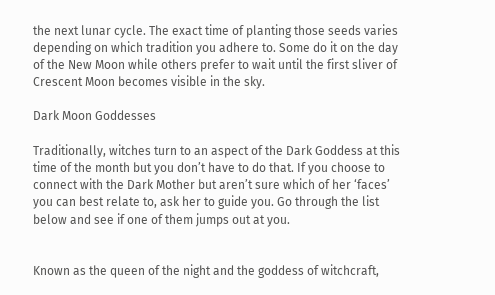the next lunar cycle. The exact time of planting those seeds varies depending on which tradition you adhere to. Some do it on the day of the New Moon while others prefer to wait until the first sliver of Crescent Moon becomes visible in the sky.

Dark Moon Goddesses

Traditionally, witches turn to an aspect of the Dark Goddess at this time of the month but you don’t have to do that. If you choose to connect with the Dark Mother but aren’t sure which of her ‘faces’ you can best relate to, ask her to guide you. Go through the list below and see if one of them jumps out at you.


Known as the queen of the night and the goddess of witchcraft,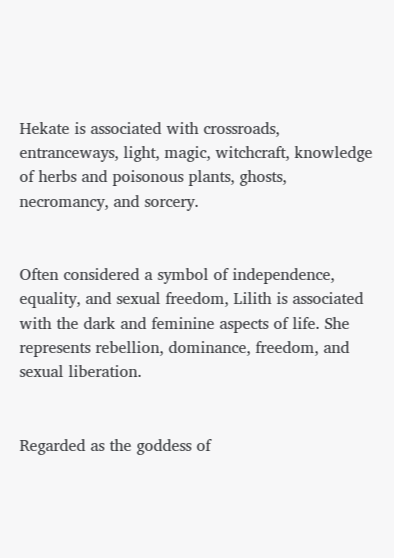Hekate is associated with crossroads, entranceways, light, magic, witchcraft, knowledge of herbs and poisonous plants, ghosts, necromancy, and sorcery.


Often considered a symbol of independence, equality, and sexual freedom, Lilith is associated with the dark and feminine aspects of life. She represents rebellion, dominance, freedom, and sexual liberation.


Regarded as the goddess of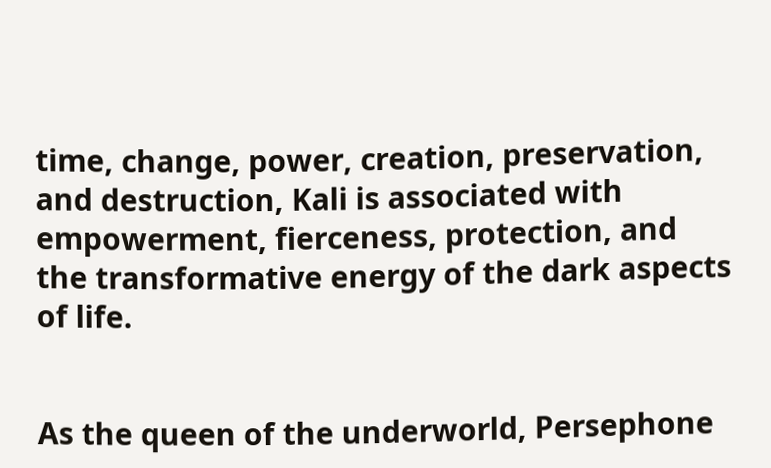time, change, power, creation, preservation, and destruction, Kali is associated with empowerment, fierceness, protection, and the transformative energy of the dark aspects of life.


As the queen of the underworld, Persephone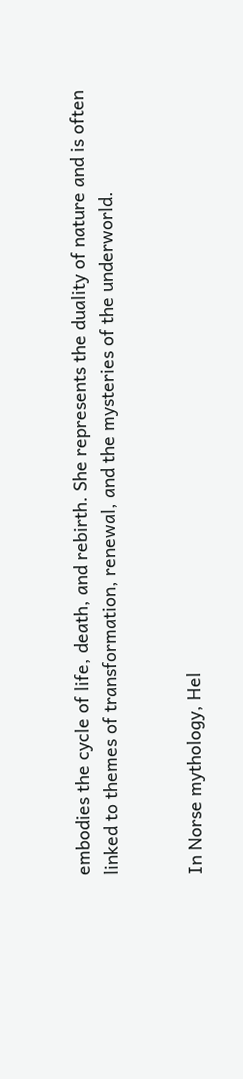embodies the cycle of life, death, and rebirth. She represents the duality of nature and is often linked to themes of transformation, renewal, and the mysteries of the underworld.


In Norse mythology, Hel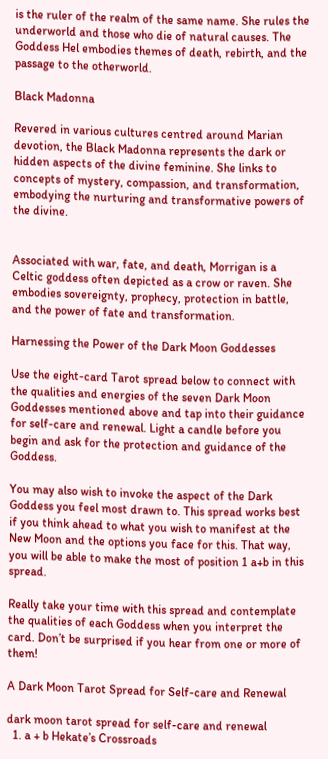is the ruler of the realm of the same name. She rules the underworld and those who die of natural causes. The Goddess Hel embodies themes of death, rebirth, and the passage to the otherworld.

Black Madonna

Revered in various cultures centred around Marian devotion, the Black Madonna represents the dark or hidden aspects of the divine feminine. She links to concepts of mystery, compassion, and transformation, embodying the nurturing and transformative powers of the divine.


Associated with war, fate, and death, Morrigan is a Celtic goddess often depicted as a crow or raven. She embodies sovereignty, prophecy, protection in battle, and the power of fate and transformation.

Harnessing the Power of the Dark Moon Goddesses

Use the eight-card Tarot spread below to connect with the qualities and energies of the seven Dark Moon Goddesses mentioned above and tap into their guidance for self-care and renewal. Light a candle before you begin and ask for the protection and guidance of the Goddess.

You may also wish to invoke the aspect of the Dark Goddess you feel most drawn to. This spread works best if you think ahead to what you wish to manifest at the New Moon and the options you face for this. That way, you will be able to make the most of position 1 a+b in this spread.

Really take your time with this spread and contemplate the qualities of each Goddess when you interpret the card. Don’t be surprised if you hear from one or more of them!

A Dark Moon Tarot Spread for Self-care and Renewal

dark moon tarot spread for self-care and renewal
  1. a + b Hekate’s Crossroads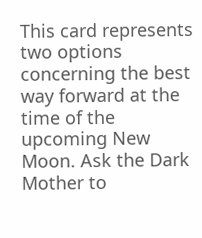This card represents two options concerning the best way forward at the time of the upcoming New Moon. Ask the Dark Mother to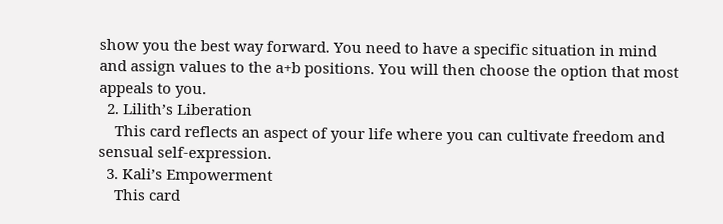show you the best way forward. You need to have a specific situation in mind and assign values to the a+b positions. You will then choose the option that most appeals to you.
  2. Lilith’s Liberation
    This card reflects an aspect of your life where you can cultivate freedom and sensual self-expression.
  3. Kali’s Empowerment
    This card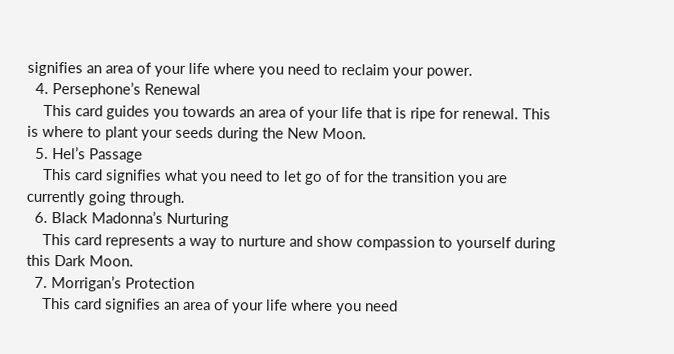signifies an area of your life where you need to reclaim your power.
  4. Persephone’s Renewal
    This card guides you towards an area of your life that is ripe for renewal. This is where to plant your seeds during the New Moon.
  5. Hel’s Passage
    This card signifies what you need to let go of for the transition you are currently going through.
  6. Black Madonna’s Nurturing
    This card represents a way to nurture and show compassion to yourself during this Dark Moon.
  7. Morrigan’s Protection
    This card signifies an area of your life where you need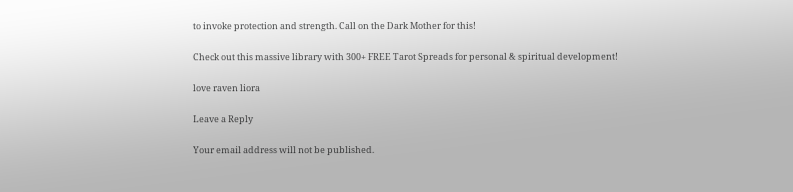to invoke protection and strength. Call on the Dark Mother for this!

Check out this massive library with 300+ FREE Tarot Spreads for personal & spiritual development!

love raven liora

Leave a Reply

Your email address will not be published.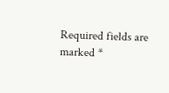Required fields are marked *